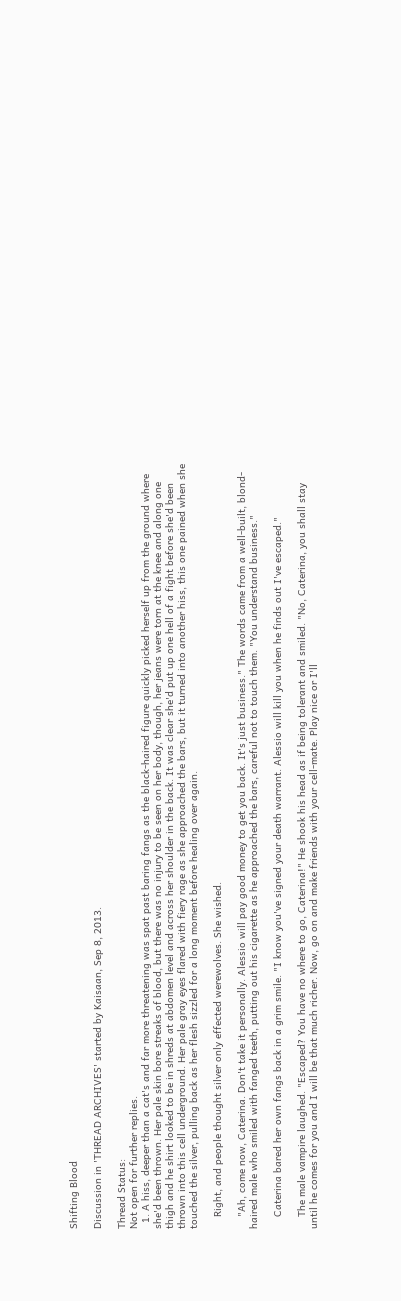Shifting Blood

Discussion in 'THREAD ARCHIVES' started by Kaisaan, Sep 8, 2013.

Thread Status:
Not open for further replies.
  1. A hiss, deeper than a cat's and far more threatening was spat past baring fangs as the black-haired figure quickly picked herself up from the ground where she'd been thrown. Her pale skin bore streaks of blood, but there was no injury to be seen on her body, though, her jeans were torn at the knee and along one thigh and he shirt looked to be in shreds at abdomen level and across her shoulder in the back. It was clear she'd put up one hell of a fight before she'd been thrown into this cell underground. Her pale gray eyes flared with fiery rage as she approached the bars, but it turned into another hiss, this one pained when she touched the silver, pulling back as her flesh sizzled for a long moment before healing over again.

    Right, and people thought silver only effected werewolves. She wished.

    "Ah, come now, Caterina. Don't take it personally. Alessio will pay good money to get you back. It's just business." The words came from a well-built, blond-haired male who smiled with fanged teeth, putting out his cigarette as he approached the bars, careful not to touch them. "You understand business."

    Caterina bared her own fangs back in a grim smile. "I know you've signed your death warrant. Alessio will kill you when he finds out I've escaped."

    The male vampire laughed. "Escaped? You have no where to go, Caterina!" He shook his head as if being tolerant and smiled. "No, Caterina, you shall stay until he comes for you and I will be that much richer. Now, go on and make friends with your cell-mate. Play nice or I'll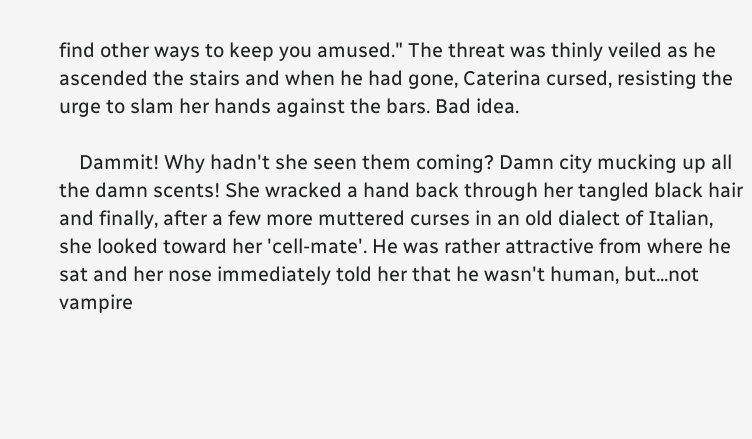find other ways to keep you amused." The threat was thinly veiled as he ascended the stairs and when he had gone, Caterina cursed, resisting the urge to slam her hands against the bars. Bad idea.

    Dammit! Why hadn't she seen them coming? Damn city mucking up all the damn scents! She wracked a hand back through her tangled black hair and finally, after a few more muttered curses in an old dialect of Italian, she looked toward her 'cell-mate'. He was rather attractive from where he sat and her nose immediately told her that he wasn't human, but...not vampire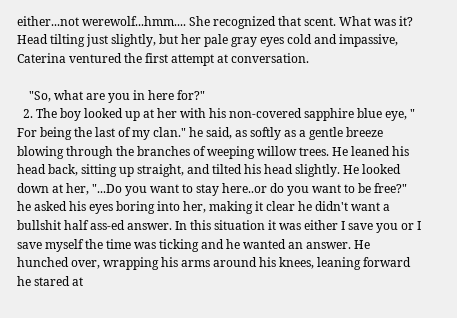either...not werewolf...hmm.... She recognized that scent. What was it? Head tilting just slightly, but her pale gray eyes cold and impassive, Caterina ventured the first attempt at conversation.

    "So, what are you in here for?"
  2. The boy looked up at her with his non-covered sapphire blue eye, " For being the last of my clan." he said, as softly as a gentle breeze blowing through the branches of weeping willow trees. He leaned his head back, sitting up straight, and tilted his head slightly. He looked down at her, "...Do you want to stay here..or do you want to be free?" he asked his eyes boring into her, making it clear he didn't want a bullshit half ass-ed answer. In this situation it was either I save you or I save myself the time was ticking and he wanted an answer. He hunched over, wrapping his arms around his knees, leaning forward he stared at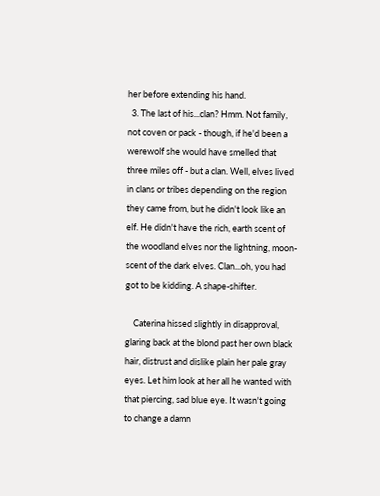her before extending his hand.
  3. The last of his...clan? Hmm. Not family, not coven or pack - though, if he'd been a werewolf she would have smelled that three miles off - but a clan. Well, elves lived in clans or tribes depending on the region they came from, but he didn't look like an elf. He didn't have the rich, earth scent of the woodland elves nor the lightning, moon-scent of the dark elves. Clan...oh, you had got to be kidding. A shape-shifter.

    Caterina hissed slightly in disapproval, glaring back at the blond past her own black hair, distrust and dislike plain her pale gray eyes. Let him look at her all he wanted with that piercing, sad blue eye. It wasn't going to change a damn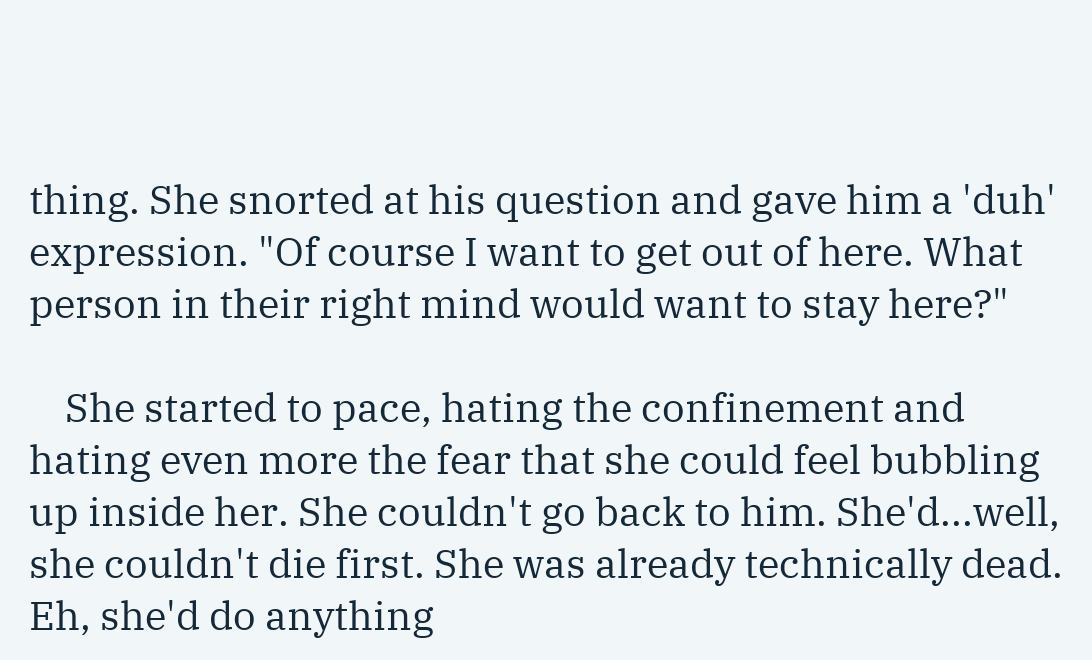thing. She snorted at his question and gave him a 'duh' expression. "Of course I want to get out of here. What person in their right mind would want to stay here?"

    She started to pace, hating the confinement and hating even more the fear that she could feel bubbling up inside her. She couldn't go back to him. She'd...well, she couldn't die first. She was already technically dead. Eh, she'd do anything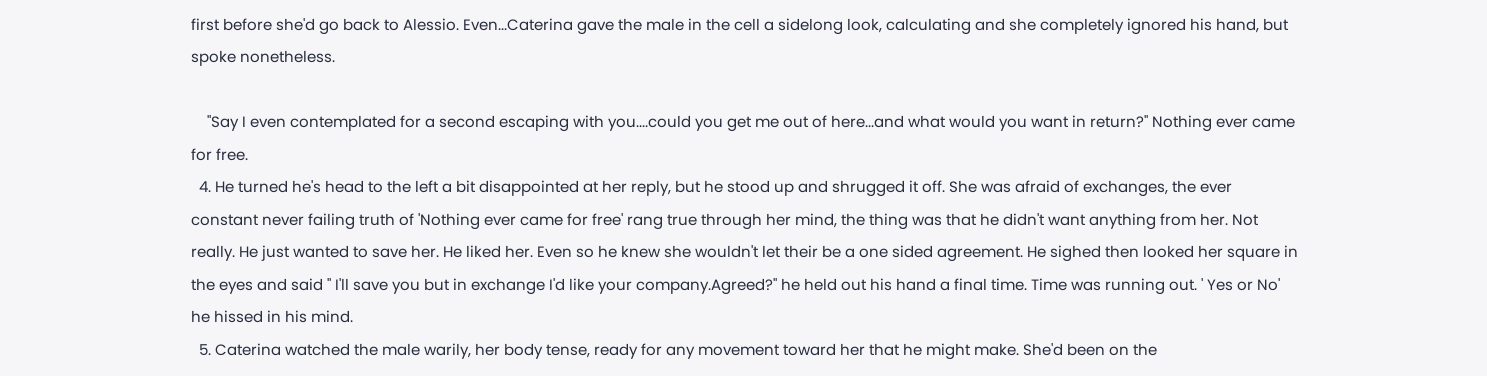first before she'd go back to Alessio. Even...Caterina gave the male in the cell a sidelong look, calculating and she completely ignored his hand, but spoke nonetheless.

    "Say I even contemplated for a second escaping with you....could you get me out of here...and what would you want in return?" Nothing ever came for free.
  4. He turned he's head to the left a bit disappointed at her reply, but he stood up and shrugged it off. She was afraid of exchanges, the ever constant never failing truth of 'Nothing ever came for free' rang true through her mind, the thing was that he didn't want anything from her. Not really. He just wanted to save her. He liked her. Even so he knew she wouldn't let their be a one sided agreement. He sighed then looked her square in the eyes and said " I'll save you but in exchange I'd like your company.Agreed?" he held out his hand a final time. Time was running out. ' Yes or No' he hissed in his mind.
  5. Caterina watched the male warily, her body tense, ready for any movement toward her that he might make. She'd been on the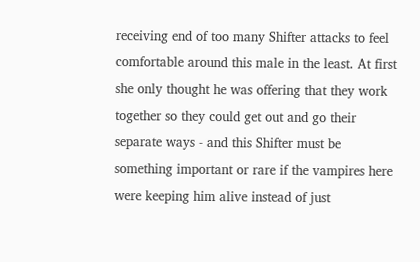receiving end of too many Shifter attacks to feel comfortable around this male in the least. At first she only thought he was offering that they work together so they could get out and go their separate ways - and this Shifter must be something important or rare if the vampires here were keeping him alive instead of just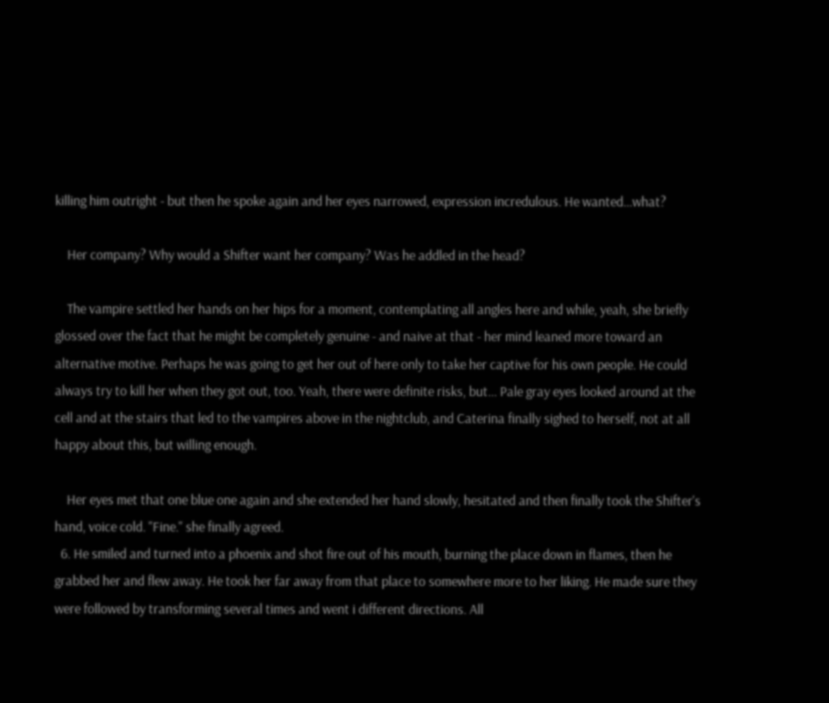killing him outright - but then he spoke again and her eyes narrowed, expression incredulous. He wanted...what?

    Her company? Why would a Shifter want her company? Was he addled in the head?

    The vampire settled her hands on her hips for a moment, contemplating all angles here and while, yeah, she briefly glossed over the fact that he might be completely genuine - and naive at that - her mind leaned more toward an alternative motive. Perhaps he was going to get her out of here only to take her captive for his own people. He could always try to kill her when they got out, too. Yeah, there were definite risks, but... Pale gray eyes looked around at the cell and at the stairs that led to the vampires above in the nightclub, and Caterina finally sighed to herself, not at all happy about this, but willing enough.

    Her eyes met that one blue one again and she extended her hand slowly, hesitated and then finally took the Shifter's hand, voice cold. "Fine." she finally agreed.
  6. He smiled and turned into a phoenix and shot fire out of his mouth, burning the place down in flames, then he grabbed her and flew away. He took her far away from that place to somewhere more to her liking. He made sure they were followed by transforming several times and went i different directions. All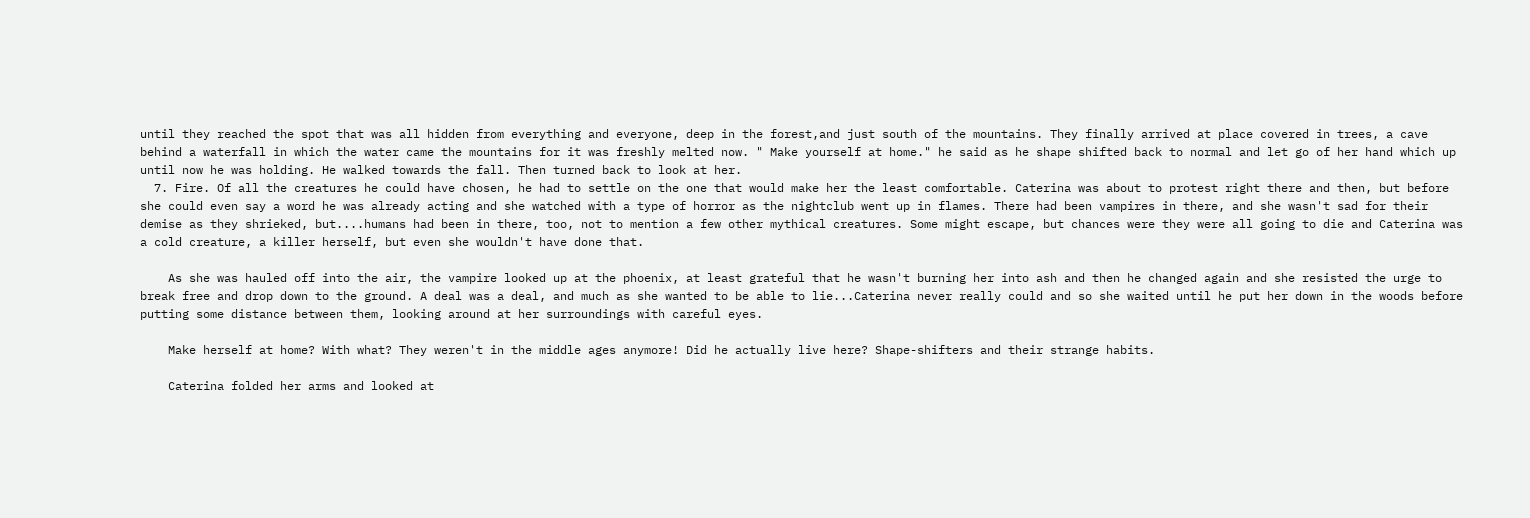until they reached the spot that was all hidden from everything and everyone, deep in the forest,and just south of the mountains. They finally arrived at place covered in trees, a cave behind a waterfall in which the water came the mountains for it was freshly melted now. " Make yourself at home." he said as he shape shifted back to normal and let go of her hand which up until now he was holding. He walked towards the fall. Then turned back to look at her.
  7. Fire. Of all the creatures he could have chosen, he had to settle on the one that would make her the least comfortable. Caterina was about to protest right there and then, but before she could even say a word he was already acting and she watched with a type of horror as the nightclub went up in flames. There had been vampires in there, and she wasn't sad for their demise as they shrieked, but....humans had been in there, too, not to mention a few other mythical creatures. Some might escape, but chances were they were all going to die and Caterina was a cold creature, a killer herself, but even she wouldn't have done that.

    As she was hauled off into the air, the vampire looked up at the phoenix, at least grateful that he wasn't burning her into ash and then he changed again and she resisted the urge to break free and drop down to the ground. A deal was a deal, and much as she wanted to be able to lie...Caterina never really could and so she waited until he put her down in the woods before putting some distance between them, looking around at her surroundings with careful eyes.

    Make herself at home? With what? They weren't in the middle ages anymore! Did he actually live here? Shape-shifters and their strange habits.

    Caterina folded her arms and looked at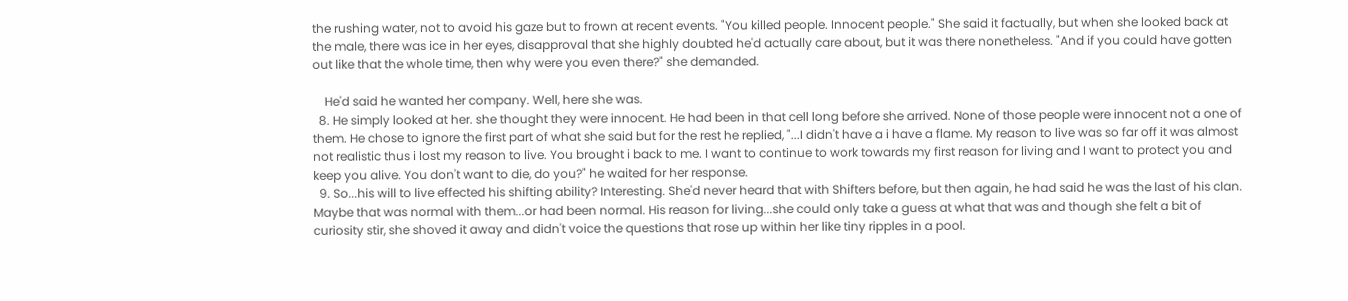the rushing water, not to avoid his gaze but to frown at recent events. "You killed people. Innocent people." She said it factually, but when she looked back at the male, there was ice in her eyes, disapproval that she highly doubted he'd actually care about, but it was there nonetheless. "And if you could have gotten out like that the whole time, then why were you even there?" she demanded.

    He'd said he wanted her company. Well, here she was.
  8. He simply looked at her. she thought they were innocent. He had been in that cell long before she arrived. None of those people were innocent not a one of them. He chose to ignore the first part of what she said but for the rest he replied, "...I didn't have a i have a flame. My reason to live was so far off it was almost not realistic thus i lost my reason to live. You brought i back to me. I want to continue to work towards my first reason for living and I want to protect you and keep you alive. You don't want to die, do you?" he waited for her response.
  9. So...his will to live effected his shifting ability? Interesting. She'd never heard that with Shifters before, but then again, he had said he was the last of his clan. Maybe that was normal with them...or had been normal. His reason for living...she could only take a guess at what that was and though she felt a bit of curiosity stir, she shoved it away and didn't voice the questions that rose up within her like tiny ripples in a pool.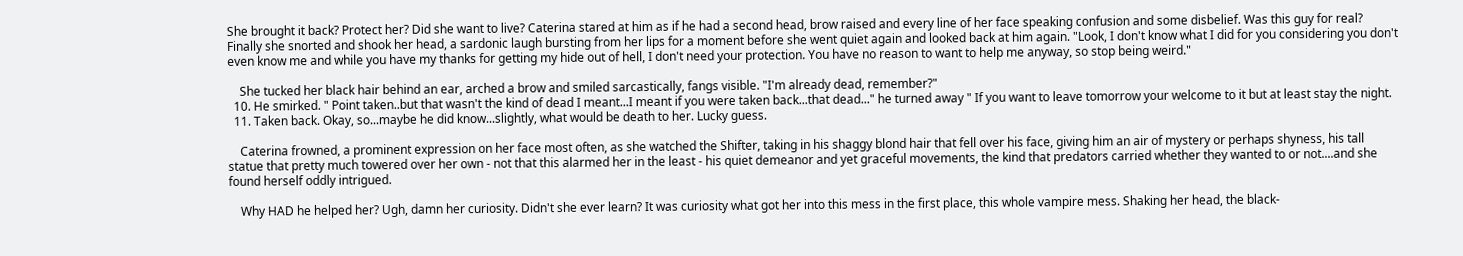She brought it back? Protect her? Did she want to live? Caterina stared at him as if he had a second head, brow raised and every line of her face speaking confusion and some disbelief. Was this guy for real? Finally she snorted and shook her head, a sardonic laugh bursting from her lips for a moment before she went quiet again and looked back at him again. "Look, I don't know what I did for you considering you don't even know me and while you have my thanks for getting my hide out of hell, I don't need your protection. You have no reason to want to help me anyway, so stop being weird."

    She tucked her black hair behind an ear, arched a brow and smiled sarcastically, fangs visible. "I'm already dead, remember?"
  10. He smirked. " Point taken..but that wasn't the kind of dead I meant...I meant if you were taken back...that dead..." he turned away " If you want to leave tomorrow your welcome to it but at least stay the night.
  11. Taken back. Okay, so...maybe he did know...slightly, what would be death to her. Lucky guess.

    Caterina frowned, a prominent expression on her face most often, as she watched the Shifter, taking in his shaggy blond hair that fell over his face, giving him an air of mystery or perhaps shyness, his tall statue that pretty much towered over her own - not that this alarmed her in the least - his quiet demeanor and yet graceful movements, the kind that predators carried whether they wanted to or not....and she found herself oddly intrigued.

    Why HAD he helped her? Ugh, damn her curiosity. Didn't she ever learn? It was curiosity what got her into this mess in the first place, this whole vampire mess. Shaking her head, the black-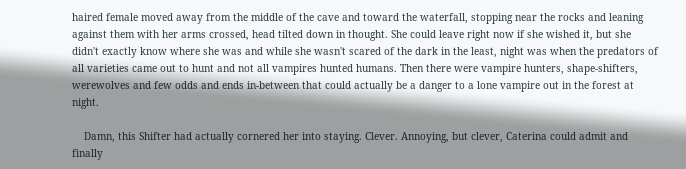haired female moved away from the middle of the cave and toward the waterfall, stopping near the rocks and leaning against them with her arms crossed, head tilted down in thought. She could leave right now if she wished it, but she didn't exactly know where she was and while she wasn't scared of the dark in the least, night was when the predators of all varieties came out to hunt and not all vampires hunted humans. Then there were vampire hunters, shape-shifters, werewolves and few odds and ends in-between that could actually be a danger to a lone vampire out in the forest at night.

    Damn, this Shifter had actually cornered her into staying. Clever. Annoying, but clever, Caterina could admit and finally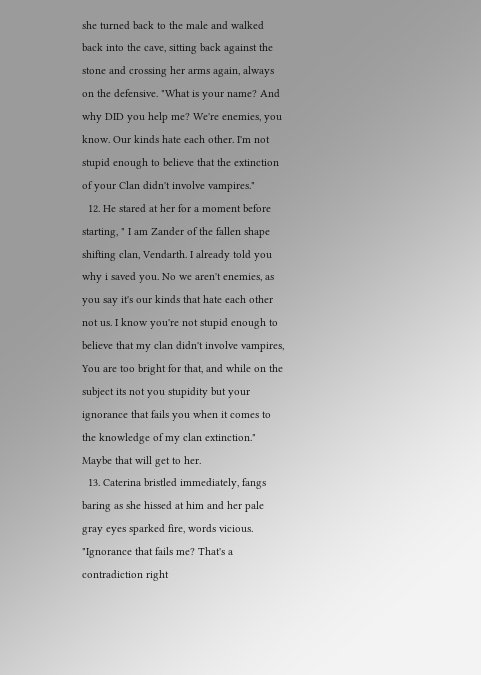she turned back to the male and walked back into the cave, sitting back against the stone and crossing her arms again, always on the defensive. "What is your name? And why DID you help me? We're enemies, you know. Our kinds hate each other. I'm not stupid enough to believe that the extinction of your Clan didn't involve vampires."
  12. He stared at her for a moment before starting, " I am Zander of the fallen shape shifting clan, Vendarth. I already told you why i saved you. No we aren't enemies, as you say it's our kinds that hate each other not us. I know you're not stupid enough to believe that my clan didn't involve vampires, You are too bright for that, and while on the subject its not you stupidity but your ignorance that fails you when it comes to the knowledge of my clan extinction." Maybe that will get to her.
  13. Caterina bristled immediately, fangs baring as she hissed at him and her pale gray eyes sparked fire, words vicious. "Ignorance that fails me? That's a contradiction right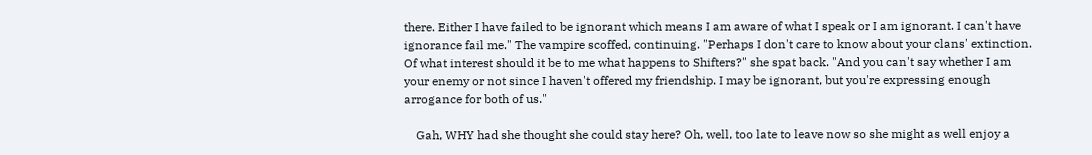there. Either I have failed to be ignorant which means I am aware of what I speak or I am ignorant. I can't have ignorance fail me." The vampire scoffed, continuing. "Perhaps I don't care to know about your clans' extinction. Of what interest should it be to me what happens to Shifters?" she spat back. "And you can't say whether I am your enemy or not since I haven't offered my friendship. I may be ignorant, but you're expressing enough arrogance for both of us."

    Gah, WHY had she thought she could stay here? Oh, well, too late to leave now so she might as well enjoy a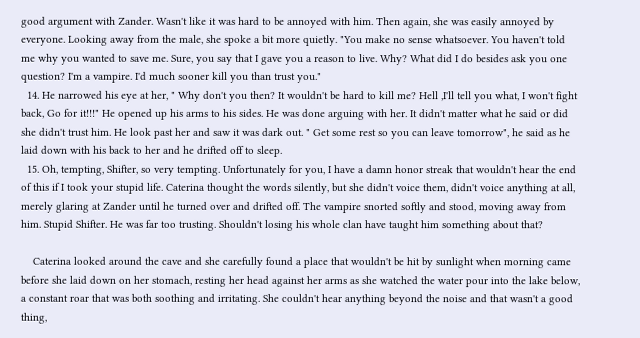good argument with Zander. Wasn't like it was hard to be annoyed with him. Then again, she was easily annoyed by everyone. Looking away from the male, she spoke a bit more quietly. "You make no sense whatsoever. You haven't told me why you wanted to save me. Sure, you say that I gave you a reason to live. Why? What did I do besides ask you one question? I'm a vampire. I'd much sooner kill you than trust you."
  14. He narrowed his eye at her, " Why don't you then? It wouldn't be hard to kill me? Hell ,I'll tell you what, I won't fight back, Go for it!!!" He opened up his arms to his sides. He was done arguing with her. It didn't matter what he said or did she didn't trust him. He look past her and saw it was dark out. " Get some rest so you can leave tomorrow", he said as he laid down with his back to her and he drifted off to sleep.
  15. Oh, tempting, Shifter, so very tempting. Unfortunately for you, I have a damn honor streak that wouldn't hear the end of this if I took your stupid life. Caterina thought the words silently, but she didn't voice them, didn't voice anything at all, merely glaring at Zander until he turned over and drifted off. The vampire snorted softly and stood, moving away from him. Stupid Shifter. He was far too trusting. Shouldn't losing his whole clan have taught him something about that?

    Caterina looked around the cave and she carefully found a place that wouldn't be hit by sunlight when morning came before she laid down on her stomach, resting her head against her arms as she watched the water pour into the lake below, a constant roar that was both soothing and irritating. She couldn't hear anything beyond the noise and that wasn't a good thing,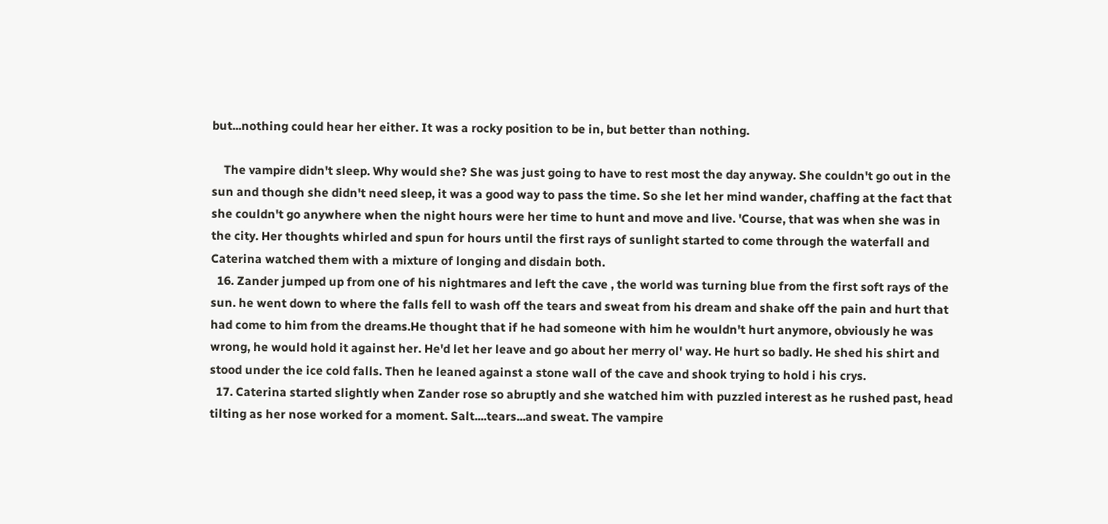but...nothing could hear her either. It was a rocky position to be in, but better than nothing.

    The vampire didn't sleep. Why would she? She was just going to have to rest most the day anyway. She couldn't go out in the sun and though she didn't need sleep, it was a good way to pass the time. So she let her mind wander, chaffing at the fact that she couldn't go anywhere when the night hours were her time to hunt and move and live. 'Course, that was when she was in the city. Her thoughts whirled and spun for hours until the first rays of sunlight started to come through the waterfall and Caterina watched them with a mixture of longing and disdain both.
  16. Zander jumped up from one of his nightmares and left the cave , the world was turning blue from the first soft rays of the sun. he went down to where the falls fell to wash off the tears and sweat from his dream and shake off the pain and hurt that had come to him from the dreams.He thought that if he had someone with him he wouldn't hurt anymore, obviously he was wrong, he would hold it against her. He'd let her leave and go about her merry ol' way. He hurt so badly. He shed his shirt and stood under the ice cold falls. Then he leaned against a stone wall of the cave and shook trying to hold i his crys.
  17. Caterina started slightly when Zander rose so abruptly and she watched him with puzzled interest as he rushed past, head tilting as her nose worked for a moment. Salt....tears...and sweat. The vampire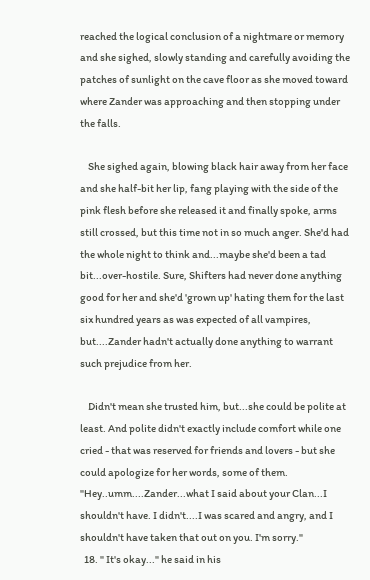reached the logical conclusion of a nightmare or memory and she sighed, slowly standing and carefully avoiding the patches of sunlight on the cave floor as she moved toward where Zander was approaching and then stopping under the falls.

    She sighed again, blowing black hair away from her face and she half-bit her lip, fang playing with the side of the pink flesh before she released it and finally spoke, arms still crossed, but this time not in so much anger. She'd had the whole night to think and...maybe she'd been a tad bit...over-hostile. Sure, Shifters had never done anything good for her and she'd 'grown up' hating them for the last six hundred years as was expected of all vampires, but....Zander hadn't actually done anything to warrant such prejudice from her.

    Didn't mean she trusted him, but...she could be polite at least. And polite didn't exactly include comfort while one cried - that was reserved for friends and lovers - but she could apologize for her words, some of them. "Hey..umm....Zander...what I said about your Clan...I shouldn't have. I didn't....I was scared and angry, and I shouldn't have taken that out on you. I'm sorry."
  18. " It's okay..." he said in his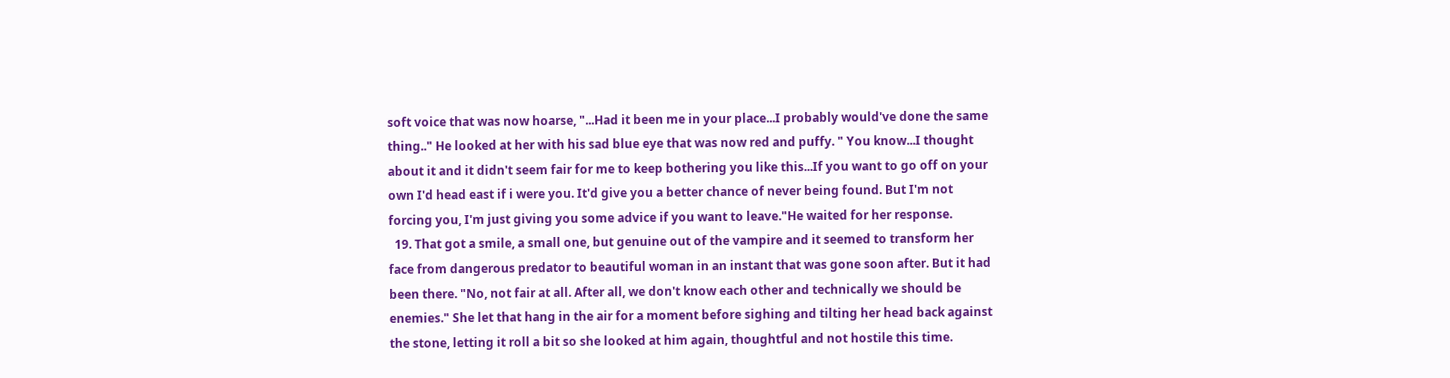soft voice that was now hoarse, "...Had it been me in your place...I probably would've done the same thing.." He looked at her with his sad blue eye that was now red and puffy. " You know...I thought about it and it didn't seem fair for me to keep bothering you like this...If you want to go off on your own I'd head east if i were you. It'd give you a better chance of never being found. But I'm not forcing you, I'm just giving you some advice if you want to leave."He waited for her response.
  19. That got a smile, a small one, but genuine out of the vampire and it seemed to transform her face from dangerous predator to beautiful woman in an instant that was gone soon after. But it had been there. "No, not fair at all. After all, we don't know each other and technically we should be enemies." She let that hang in the air for a moment before sighing and tilting her head back against the stone, letting it roll a bit so she looked at him again, thoughtful and not hostile this time.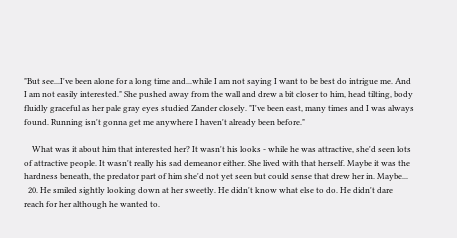"But see...I've been alone for a long time and...while I am not saying I want to be best do intrigue me. And I am not easily interested." She pushed away from the wall and drew a bit closer to him, head tilting, body fluidly graceful as her pale gray eyes studied Zander closely. "I've been east, many times and I was always found. Running isn't gonna get me anywhere I haven't already been before."

    What was it about him that interested her? It wasn't his looks - while he was attractive, she'd seen lots of attractive people. It wasn't really his sad demeanor either. She lived with that herself. Maybe it was the hardness beneath, the predator part of him she'd not yet seen but could sense that drew her in. Maybe...
  20. He smiled sightly looking down at her sweetly. He didn't know what else to do. He didn't dare reach for her although he wanted to.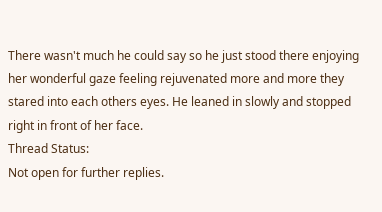There wasn't much he could say so he just stood there enjoying her wonderful gaze feeling rejuvenated more and more they stared into each others eyes. He leaned in slowly and stopped right in front of her face.
Thread Status:
Not open for further replies.